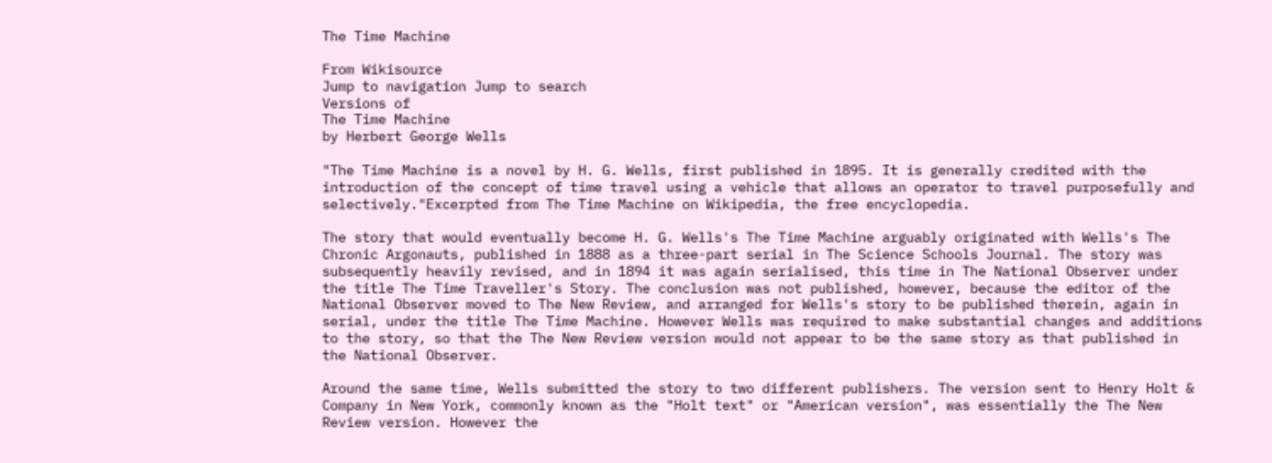The Time Machine

From Wikisource
Jump to navigation Jump to search
Versions of
The Time Machine
by Herbert George Wells

"The Time Machine is a novel by H. G. Wells, first published in 1895. It is generally credited with the introduction of the concept of time travel using a vehicle that allows an operator to travel purposefully and selectively."Excerpted from The Time Machine on Wikipedia, the free encyclopedia.

The story that would eventually become H. G. Wells's The Time Machine arguably originated with Wells's The Chronic Argonauts, published in 1888 as a three-part serial in The Science Schools Journal. The story was subsequently heavily revised, and in 1894 it was again serialised, this time in The National Observer under the title The Time Traveller's Story. The conclusion was not published, however, because the editor of the National Observer moved to The New Review, and arranged for Wells's story to be published therein, again in serial, under the title The Time Machine. However Wells was required to make substantial changes and additions to the story, so that the The New Review version would not appear to be the same story as that published in the National Observer.

Around the same time, Wells submitted the story to two different publishers. The version sent to Henry Holt & Company in New York, commonly known as the "Holt text" or "American version", was essentially the The New Review version. However the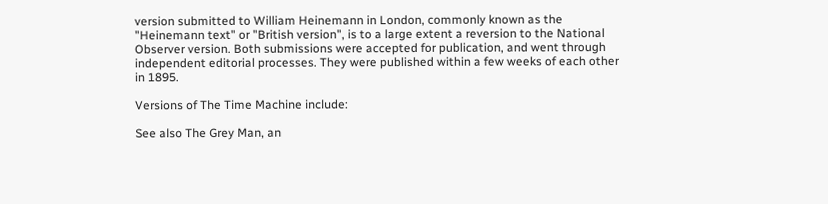version submitted to William Heinemann in London, commonly known as the "Heinemann text" or "British version", is to a large extent a reversion to the National Observer version. Both submissions were accepted for publication, and went through independent editorial processes. They were published within a few weeks of each other in 1895.

Versions of The Time Machine include:

See also The Grey Man, an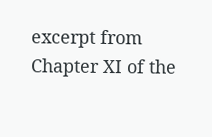excerpt from Chapter XI of the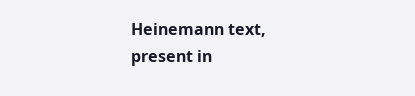Heinemann text, present in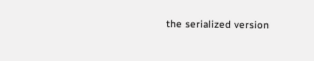the serialized version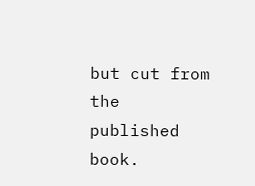but cut from the published book.